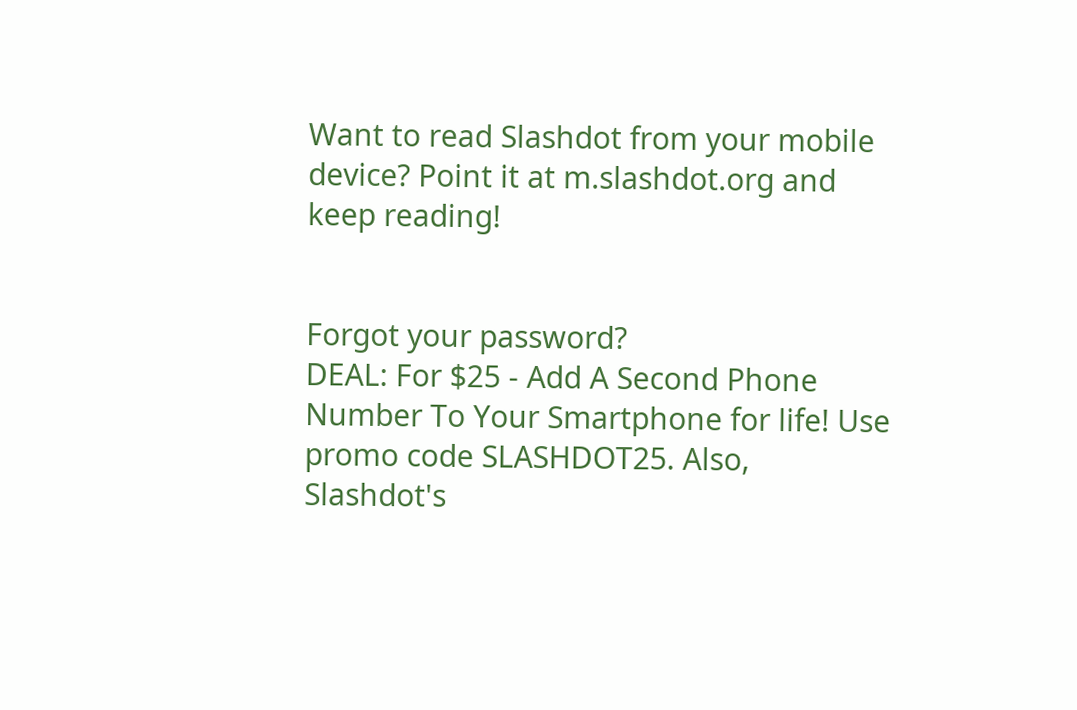Want to read Slashdot from your mobile device? Point it at m.slashdot.org and keep reading!


Forgot your password?
DEAL: For $25 - Add A Second Phone Number To Your Smartphone for life! Use promo code SLASHDOT25. Also, Slashdot's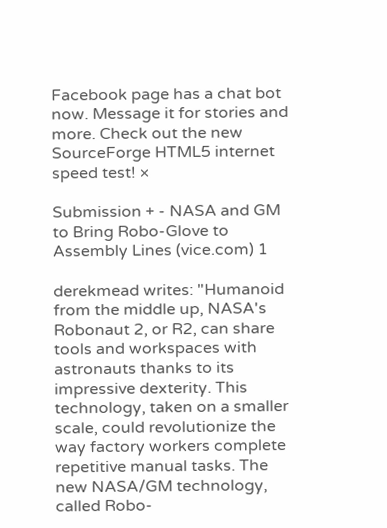Facebook page has a chat bot now. Message it for stories and more. Check out the new SourceForge HTML5 internet speed test! ×

Submission + - NASA and GM to Bring Robo-Glove to Assembly Lines (vice.com) 1

derekmead writes: "Humanoid from the middle up, NASA's Robonaut 2, or R2, can share tools and workspaces with astronauts thanks to its impressive dexterity. This technology, taken on a smaller scale, could revolutionize the way factory workers complete repetitive manual tasks. The new NASA/GM technology, called Robo-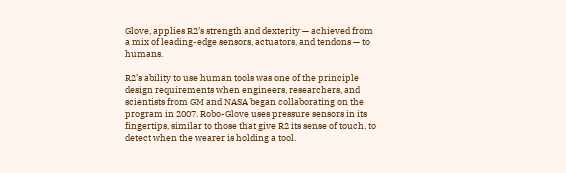Glove, applies R2’s strength and dexterity — achieved from a mix of leading-edge sensors, actuators, and tendons — to humans.

R2’s ability to use human tools was one of the principle design requirements when engineers, researchers, and scientists from GM and NASA began collaborating on the program in 2007. Robo-Glove uses pressure sensors in its fingertips, similar to those that give R2 its sense of touch, to detect when the wearer is holding a tool.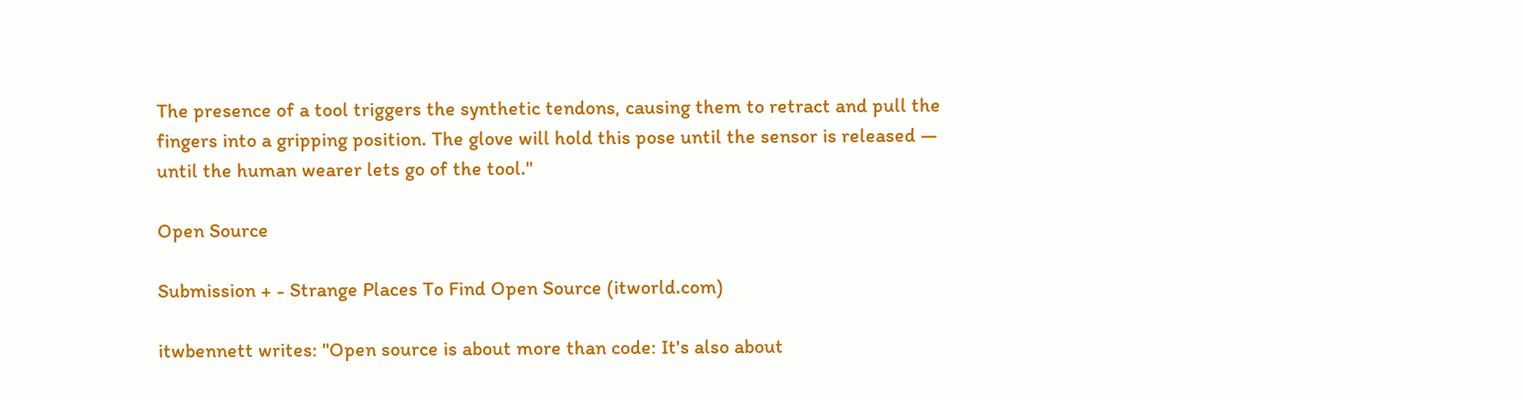The presence of a tool triggers the synthetic tendons, causing them to retract and pull the fingers into a gripping position. The glove will hold this pose until the sensor is released — until the human wearer lets go of the tool."

Open Source

Submission + - Strange Places To Find Open Source (itworld.com)

itwbennett writes: "Open source is about more than code: It's also about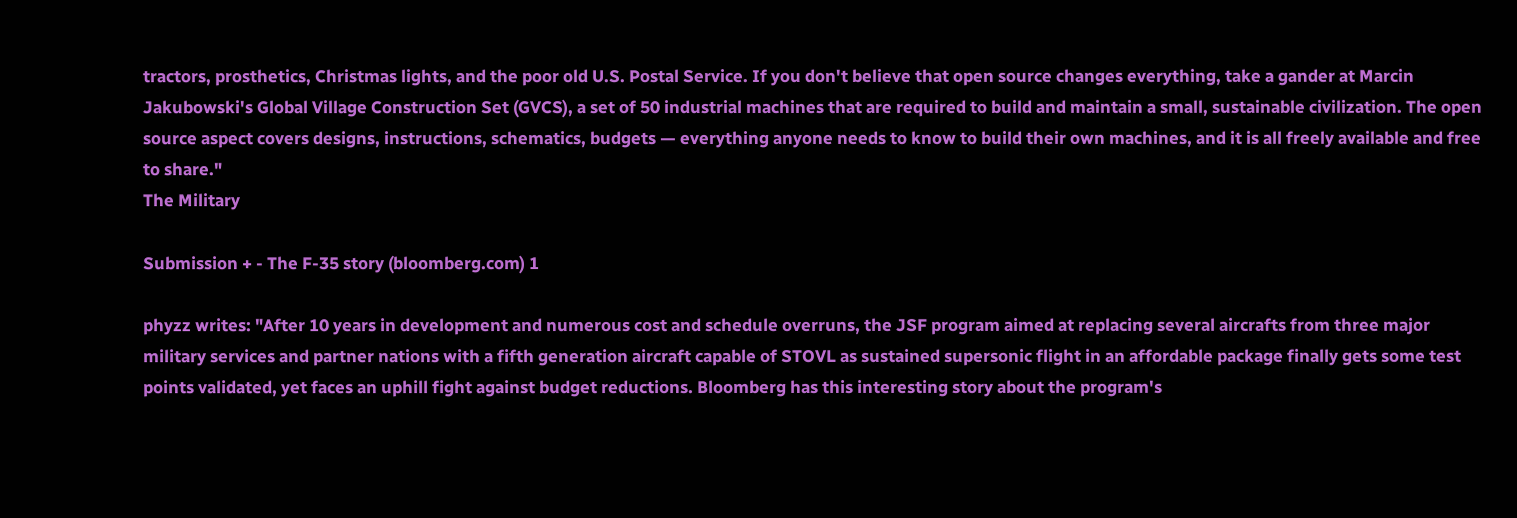tractors, prosthetics, Christmas lights, and the poor old U.S. Postal Service. If you don't believe that open source changes everything, take a gander at Marcin Jakubowski's Global Village Construction Set (GVCS), a set of 50 industrial machines that are required to build and maintain a small, sustainable civilization. The open source aspect covers designs, instructions, schematics, budgets — everything anyone needs to know to build their own machines, and it is all freely available and free to share."
The Military

Submission + - The F-35 story (bloomberg.com) 1

phyzz writes: "After 10 years in development and numerous cost and schedule overruns, the JSF program aimed at replacing several aircrafts from three major military services and partner nations with a fifth generation aircraft capable of STOVL as sustained supersonic flight in an affordable package finally gets some test points validated, yet faces an uphill fight against budget reductions. Bloomberg has this interesting story about the program's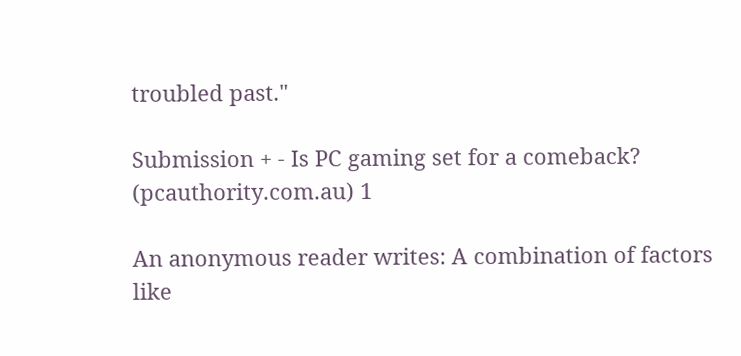troubled past."

Submission + - Is PC gaming set for a comeback? (pcauthority.com.au) 1

An anonymous reader writes: A combination of factors like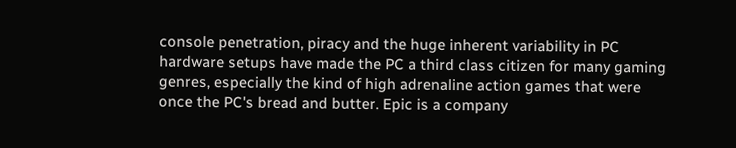console penetration, piracy and the huge inherent variability in PC hardware setups have made the PC a third class citizen for many gaming genres, especially the kind of high adrenaline action games that were once the PC's bread and butter. Epic is a company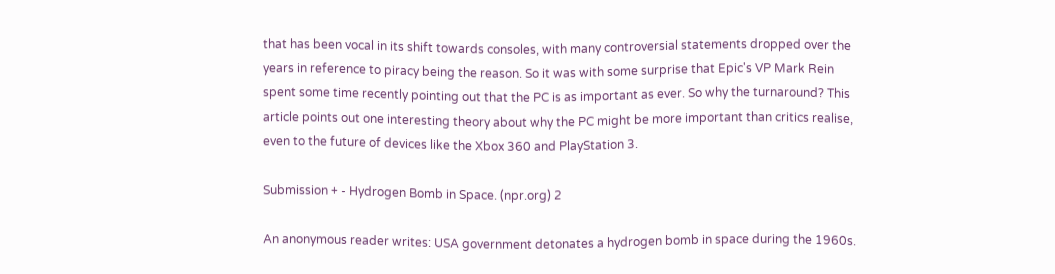that has been vocal in its shift towards consoles, with many controversial statements dropped over the years in reference to piracy being the reason. So it was with some surprise that Epic's VP Mark Rein spent some time recently pointing out that the PC is as important as ever. So why the turnaround? This article points out one interesting theory about why the PC might be more important than critics realise, even to the future of devices like the Xbox 360 and PlayStation 3.

Submission + - Hydrogen Bomb in Space. (npr.org) 2

An anonymous reader writes: USA government detonates a hydrogen bomb in space during the 1960s.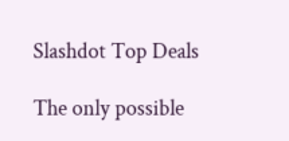Slashdot Top Deals

The only possible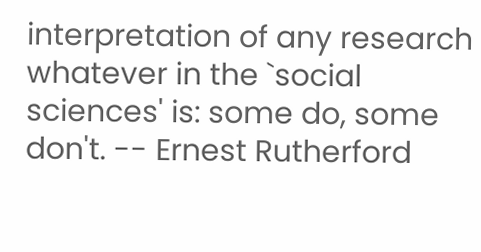interpretation of any research whatever in the `social sciences' is: some do, some don't. -- Ernest Rutherford